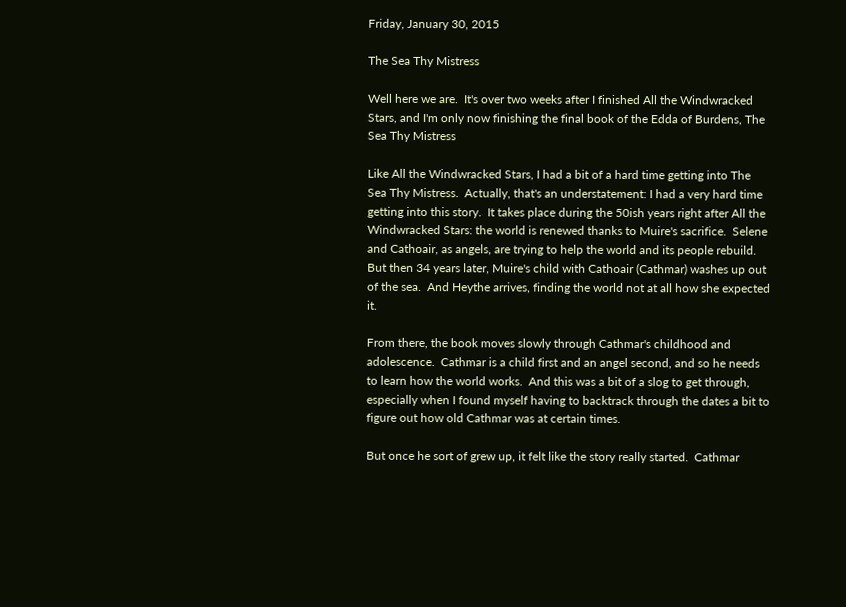Friday, January 30, 2015

The Sea Thy Mistress

Well here we are.  It's over two weeks after I finished All the Windwracked Stars, and I'm only now finishing the final book of the Edda of Burdens, The Sea Thy Mistress

Like All the Windwracked Stars, I had a bit of a hard time getting into The Sea Thy Mistress.  Actually, that's an understatement: I had a very hard time getting into this story.  It takes place during the 50ish years right after All the Windwracked Stars: the world is renewed thanks to Muire's sacrifice.  Selene and Cathoair, as angels, are trying to help the world and its people rebuild.  But then 34 years later, Muire's child with Cathoair (Cathmar) washes up out of the sea.  And Heythe arrives, finding the world not at all how she expected it.

From there, the book moves slowly through Cathmar's childhood and adolescence.  Cathmar is a child first and an angel second, and so he needs to learn how the world works.  And this was a bit of a slog to get through, especially when I found myself having to backtrack through the dates a bit to figure out how old Cathmar was at certain times.

But once he sort of grew up, it felt like the story really started.  Cathmar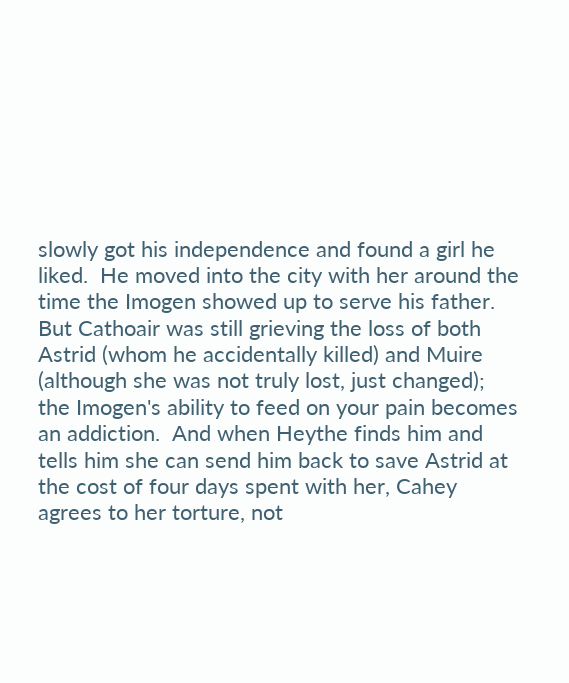slowly got his independence and found a girl he liked.  He moved into the city with her around the time the Imogen showed up to serve his father.  But Cathoair was still grieving the loss of both Astrid (whom he accidentally killed) and Muire (although she was not truly lost, just changed); the Imogen's ability to feed on your pain becomes an addiction.  And when Heythe finds him and tells him she can send him back to save Astrid at the cost of four days spent with her, Cahey agrees to her torture, not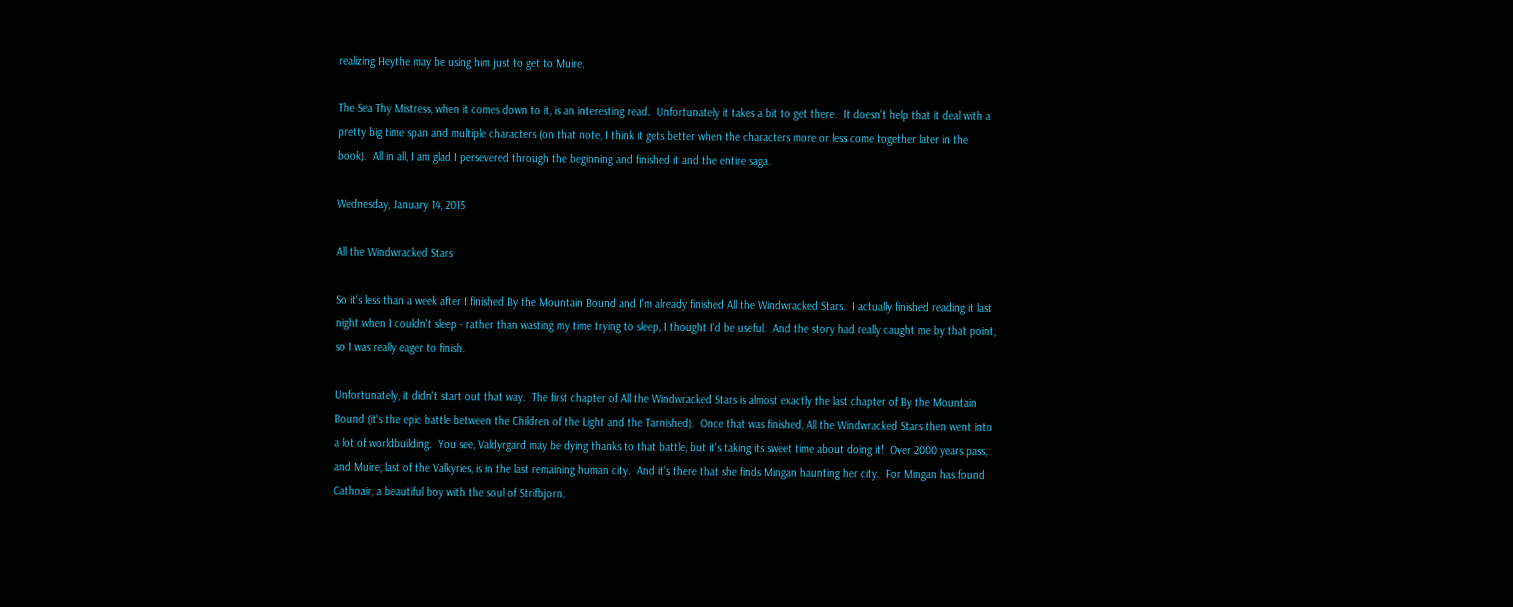realizing Heythe may be using him just to get to Muire.

The Sea Thy Mistress, when it comes down to it, is an interesting read.  Unfortunately it takes a bit to get there.  It doesn't help that it deal with a pretty big time span and multiple characters (on that note, I think it gets better when the characters more or less come together later in the book).  All in all, I am glad I persevered through the beginning and finished it and the entire saga.

Wednesday, January 14, 2015

All the Windwracked Stars

So it's less than a week after I finished By the Mountain Bound and I'm already finished All the Windwracked Stars.  I actually finished reading it last night when I couldn't sleep - rather than wasting my time trying to sleep, I thought I'd be useful.  And the story had really caught me by that point, so I was really eager to finish.

Unfortunately, it didn't start out that way.  The first chapter of All the Windwracked Stars is almost exactly the last chapter of By the Mountain Bound (it's the epic battle between the Children of the Light and the Tarnished).  Once that was finished, All the Windwracked Stars then went into a lot of worldbuilding.  You see, Valdyrgard may be dying thanks to that battle, but it's taking its sweet time about doing it!  Over 2000 years pass, and Muire, last of the Valkyries, is in the last remaining human city.  And it's there that she finds Mingan haunting her city.  For Mingan has found Cathoair, a beautiful boy with the soul of Strifbjorn.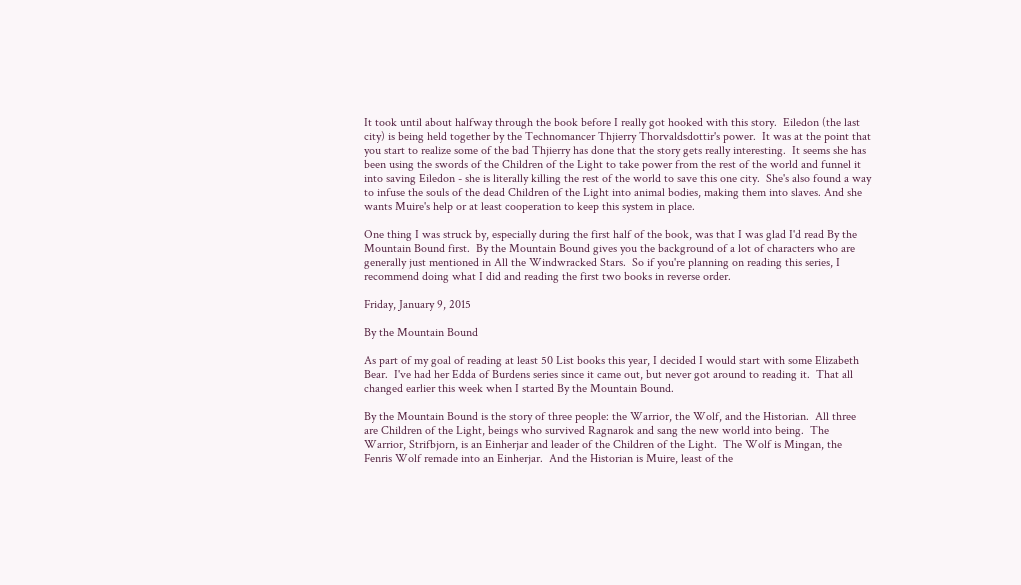It took until about halfway through the book before I really got hooked with this story.  Eiledon (the last city) is being held together by the Technomancer Thjierry Thorvaldsdottir's power.  It was at the point that you start to realize some of the bad Thjierry has done that the story gets really interesting.  It seems she has been using the swords of the Children of the Light to take power from the rest of the world and funnel it into saving Eiledon - she is literally killing the rest of the world to save this one city.  She's also found a way to infuse the souls of the dead Children of the Light into animal bodies, making them into slaves. And she wants Muire's help or at least cooperation to keep this system in place.

One thing I was struck by, especially during the first half of the book, was that I was glad I'd read By the Mountain Bound first.  By the Mountain Bound gives you the background of a lot of characters who are generally just mentioned in All the Windwracked Stars.  So if you're planning on reading this series, I recommend doing what I did and reading the first two books in reverse order.

Friday, January 9, 2015

By the Mountain Bound

As part of my goal of reading at least 50 List books this year, I decided I would start with some Elizabeth Bear.  I've had her Edda of Burdens series since it came out, but never got around to reading it.  That all changed earlier this week when I started By the Mountain Bound.

By the Mountain Bound is the story of three people: the Warrior, the Wolf, and the Historian.  All three are Children of the Light, beings who survived Ragnarok and sang the new world into being.  The Warrior, Strifbjorn, is an Einherjar and leader of the Children of the Light.  The Wolf is Mingan, the Fenris Wolf remade into an Einherjar.  And the Historian is Muire, least of the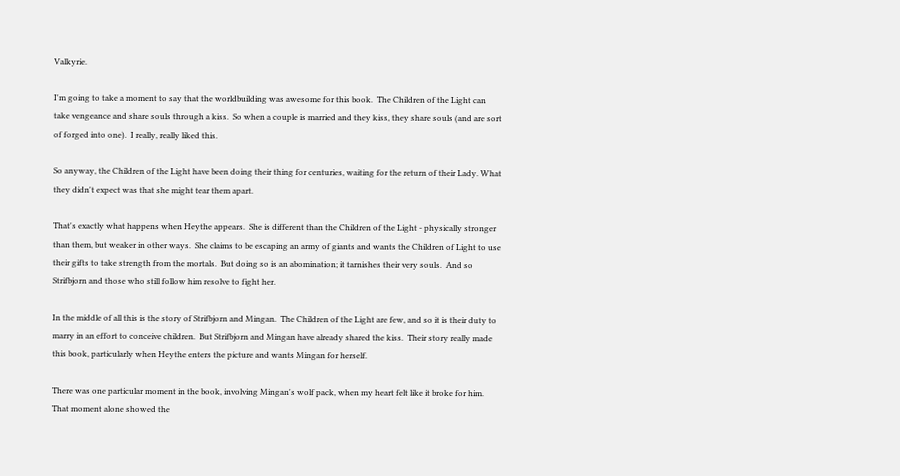Valkyrie.

I'm going to take a moment to say that the worldbuilding was awesome for this book.  The Children of the Light can take vengeance and share souls through a kiss.  So when a couple is married and they kiss, they share souls (and are sort of forged into one).  I really, really liked this.

So anyway, the Children of the Light have been doing their thing for centuries, waiting for the return of their Lady. What they didn't expect was that she might tear them apart.

That's exactly what happens when Heythe appears.  She is different than the Children of the Light - physically stronger than them, but weaker in other ways.  She claims to be escaping an army of giants and wants the Children of Light to use their gifts to take strength from the mortals.  But doing so is an abomination; it tarnishes their very souls.  And so Strifbjorn and those who still follow him resolve to fight her.

In the middle of all this is the story of Strifbjorn and Mingan.  The Children of the Light are few, and so it is their duty to marry in an effort to conceive children.  But Strifbjorn and Mingan have already shared the kiss.  Their story really made this book, particularly when Heythe enters the picture and wants Mingan for herself.

There was one particular moment in the book, involving Mingan's wolf pack, when my heart felt like it broke for him.  That moment alone showed the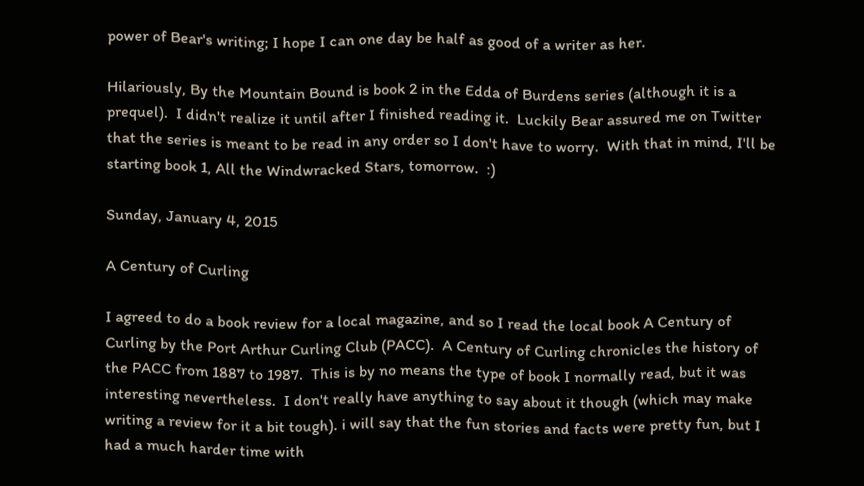power of Bear's writing; I hope I can one day be half as good of a writer as her.

Hilariously, By the Mountain Bound is book 2 in the Edda of Burdens series (although it is a prequel).  I didn't realize it until after I finished reading it.  Luckily Bear assured me on Twitter that the series is meant to be read in any order so I don't have to worry.  With that in mind, I'll be starting book 1, All the Windwracked Stars, tomorrow.  :)

Sunday, January 4, 2015

A Century of Curling

I agreed to do a book review for a local magazine, and so I read the local book A Century of Curling by the Port Arthur Curling Club (PACC).  A Century of Curling chronicles the history of the PACC from 1887 to 1987.  This is by no means the type of book I normally read, but it was interesting nevertheless.  I don't really have anything to say about it though (which may make writing a review for it a bit tough). i will say that the fun stories and facts were pretty fun, but I had a much harder time with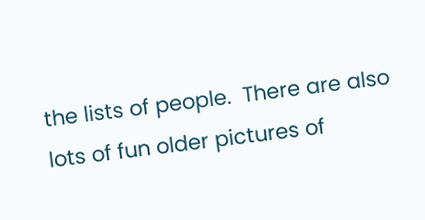the lists of people.  There are also lots of fun older pictures of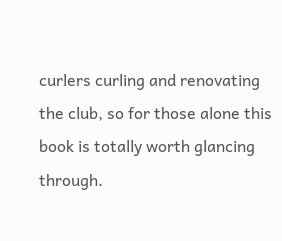curlers curling and renovating the club, so for those alone this book is totally worth glancing through.